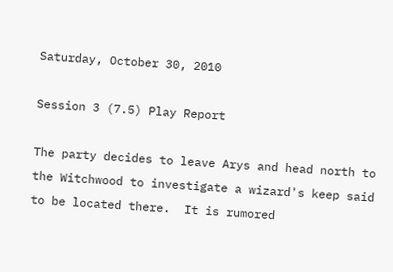Saturday, October 30, 2010

Session 3 (7.5) Play Report

The party decides to leave Arys and head north to the Witchwood to investigate a wizard's keep said to be located there.  It is rumored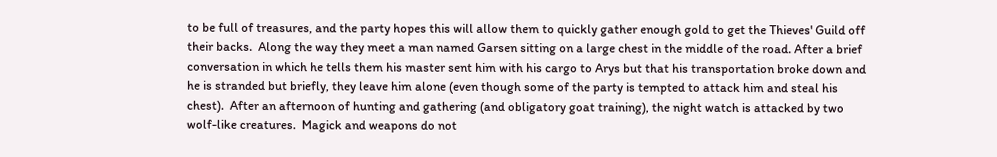to be full of treasures, and the party hopes this will allow them to quickly gather enough gold to get the Thieves' Guild off their backs.  Along the way they meet a man named Garsen sitting on a large chest in the middle of the road. After a brief conversation in which he tells them his master sent him with his cargo to Arys but that his transportation broke down and he is stranded but briefly, they leave him alone (even though some of the party is tempted to attack him and steal his chest).  After an afternoon of hunting and gathering (and obligatory goat training), the night watch is attacked by two wolf-like creatures.  Magick and weapons do not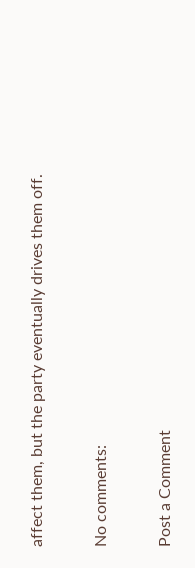affect them, but the party eventually drives them off.

No comments:

Post a Comment